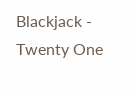Blackjack - Twenty One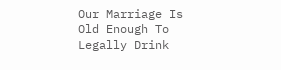Our Marriage Is Old Enough To Legally Drink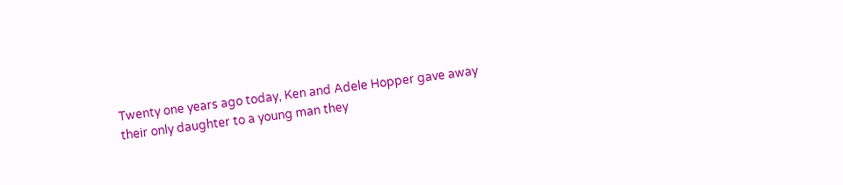Twenty one years ago today, Ken and Adele Hopper gave away their only daughter to a young man they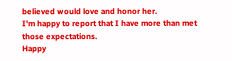believed would love and honor her.
I'm happy to report that I have more than met those expectations.
Happy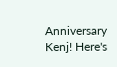Anniversary Kenj! Here's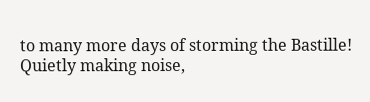to many more days of storming the Bastille!
Quietly making noise,